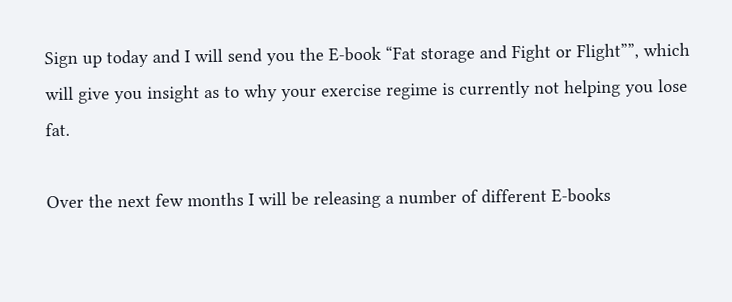Sign up today and I will send you the E-book “Fat storage and Fight or Flight””, which will give you insight as to why your exercise regime is currently not helping you lose fat.

Over the next few months I will be releasing a number of different E-books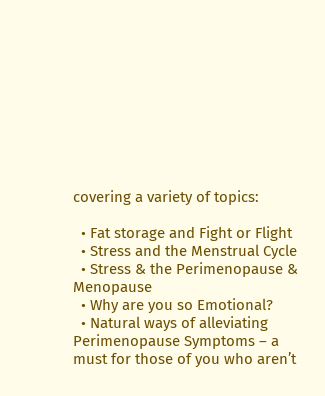covering a variety of topics:

  • Fat storage and Fight or Flight
  • Stress and the Menstrual Cycle
  • Stress & the Perimenopause & Menopause
  • Why are you so Emotional?
  • Natural ways of alleviating Perimenopause Symptoms – a must for those of you who aren’t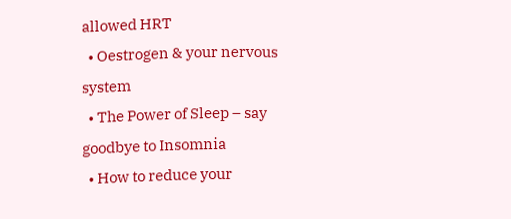allowed HRT
  • Oestrogen & your nervous system
  • The Power of Sleep – say goodbye to Insomnia
  • How to reduce your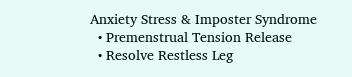Anxiety Stress & Imposter Syndrome
  • Premenstrual Tension Release
  • Resolve Restless Leg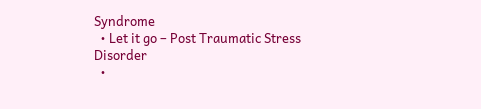Syndrome
  • Let it go – Post Traumatic Stress Disorder
  •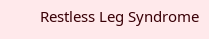Restless Leg Syndrome